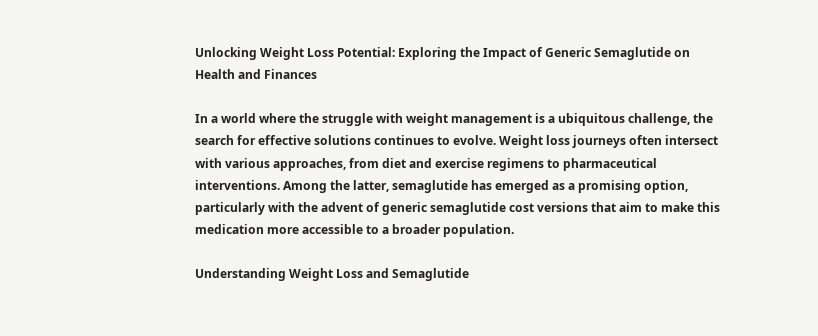Unlocking Weight Loss Potential: Exploring the Impact of Generic Semaglutide on Health and Finances

In a world where the struggle with weight management is a ubiquitous challenge, the search for effective solutions continues to evolve. Weight loss journeys often intersect with various approaches, from diet and exercise regimens to pharmaceutical interventions. Among the latter, semaglutide has emerged as a promising option, particularly with the advent of generic semaglutide cost versions that aim to make this medication more accessible to a broader population.

Understanding Weight Loss and Semaglutide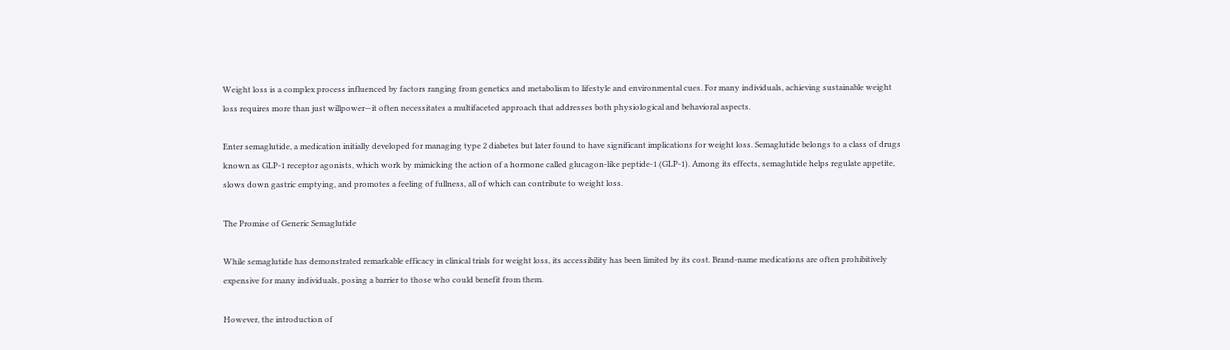Weight loss is a complex process influenced by factors ranging from genetics and metabolism to lifestyle and environmental cues. For many individuals, achieving sustainable weight loss requires more than just willpower—it often necessitates a multifaceted approach that addresses both physiological and behavioral aspects.

Enter semaglutide, a medication initially developed for managing type 2 diabetes but later found to have significant implications for weight loss. Semaglutide belongs to a class of drugs known as GLP-1 receptor agonists, which work by mimicking the action of a hormone called glucagon-like peptide-1 (GLP-1). Among its effects, semaglutide helps regulate appetite, slows down gastric emptying, and promotes a feeling of fullness, all of which can contribute to weight loss.

The Promise of Generic Semaglutide

While semaglutide has demonstrated remarkable efficacy in clinical trials for weight loss, its accessibility has been limited by its cost. Brand-name medications are often prohibitively expensive for many individuals, posing a barrier to those who could benefit from them.

However, the introduction of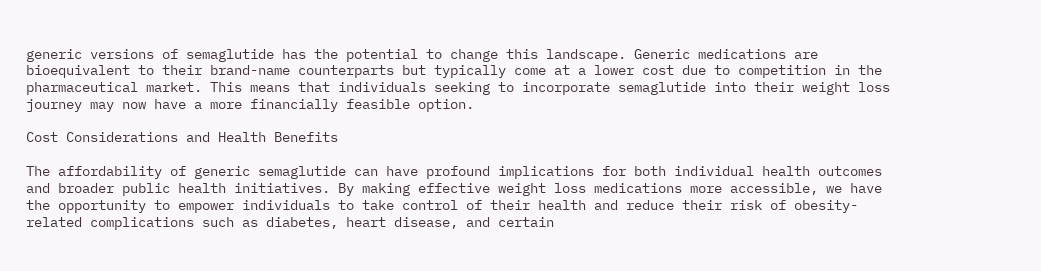generic versions of semaglutide has the potential to change this landscape. Generic medications are bioequivalent to their brand-name counterparts but typically come at a lower cost due to competition in the pharmaceutical market. This means that individuals seeking to incorporate semaglutide into their weight loss journey may now have a more financially feasible option.

Cost Considerations and Health Benefits

The affordability of generic semaglutide can have profound implications for both individual health outcomes and broader public health initiatives. By making effective weight loss medications more accessible, we have the opportunity to empower individuals to take control of their health and reduce their risk of obesity-related complications such as diabetes, heart disease, and certain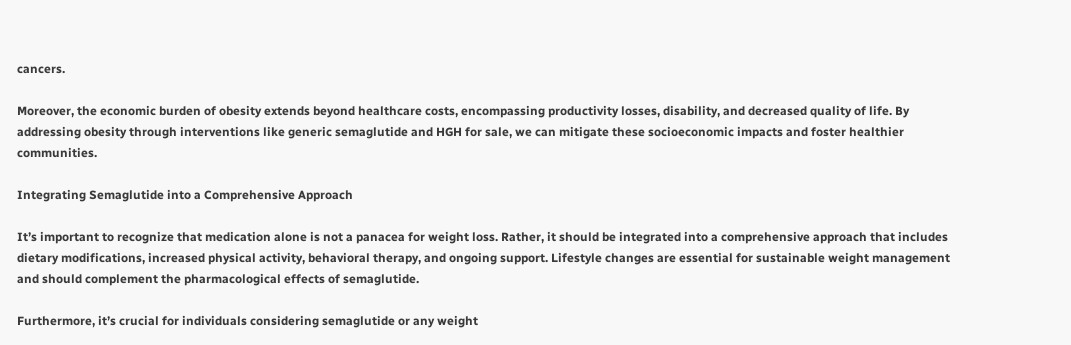cancers.

Moreover, the economic burden of obesity extends beyond healthcare costs, encompassing productivity losses, disability, and decreased quality of life. By addressing obesity through interventions like generic semaglutide and HGH for sale, we can mitigate these socioeconomic impacts and foster healthier communities.

Integrating Semaglutide into a Comprehensive Approach

It’s important to recognize that medication alone is not a panacea for weight loss. Rather, it should be integrated into a comprehensive approach that includes dietary modifications, increased physical activity, behavioral therapy, and ongoing support. Lifestyle changes are essential for sustainable weight management and should complement the pharmacological effects of semaglutide.

Furthermore, it’s crucial for individuals considering semaglutide or any weight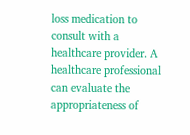loss medication to consult with a healthcare provider. A healthcare professional can evaluate the appropriateness of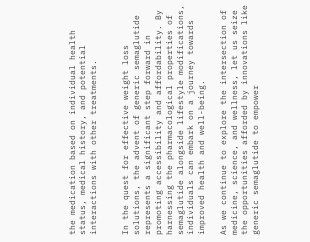the medication based on individual health status, medical history, and potential interactions with other treatments.


In the quest for effective weight loss solutions, the advent of generic semaglutide represents a significant step forward in promoting accessibility and affordability. By harnessing the pharmacological properties of semaglutide alongside lifestyle modifications, individuals can embark on a journey towards improved health and well-being.

As we continue to explore the intersection of medicine, science, and wellness, let us seize the opportunities afforded by innovations like generic semaglutide to empower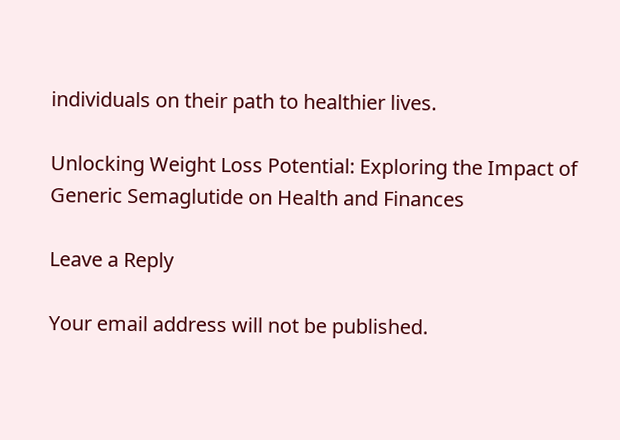individuals on their path to healthier lives.

Unlocking Weight Loss Potential: Exploring the Impact of Generic Semaglutide on Health and Finances

Leave a Reply

Your email address will not be published.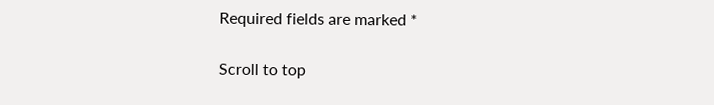Required fields are marked *

Scroll to top